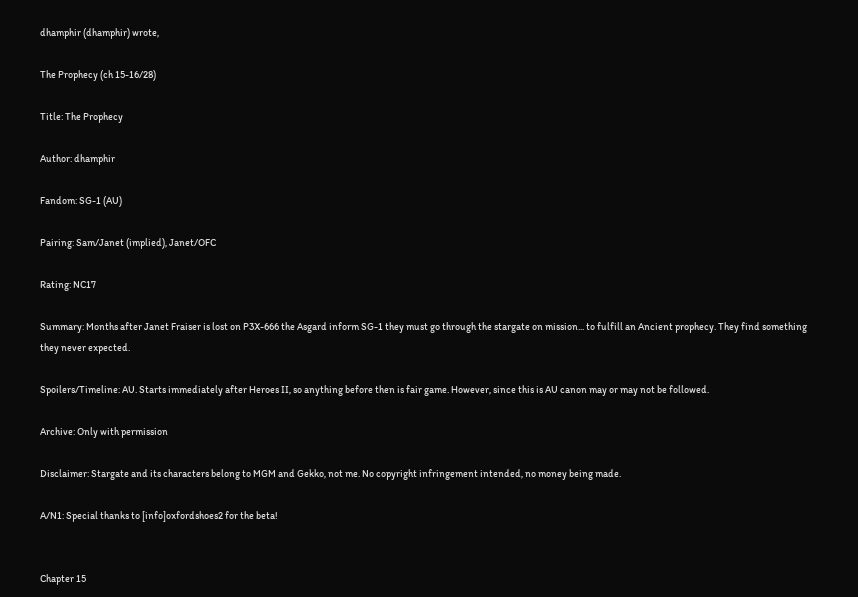dhamphir (dhamphir) wrote,

The Prophecy (ch 15-16/28)

Title: The Prophecy

Author: dhamphir

Fandom: SG-1 (AU)

Pairing: Sam/Janet (implied), Janet/OFC

Rating: NC17

Summary: Months after Janet Fraiser is lost on P3X-666 the Asgard inform SG-1 they must go through the stargate on mission... to fulfill an Ancient prophecy. They find something they never expected.

Spoilers/Timeline: AU. Starts immediately after Heroes II, so anything before then is fair game. However, since this is AU canon may or may not be followed.

Archive: Only with permission

Disclaimer: Stargate and its characters belong to MGM and Gekko, not me. No copyright infringement intended, no money being made.

A/N1: Special thanks to [info]oxfordshoes2 for the beta!


Chapter 15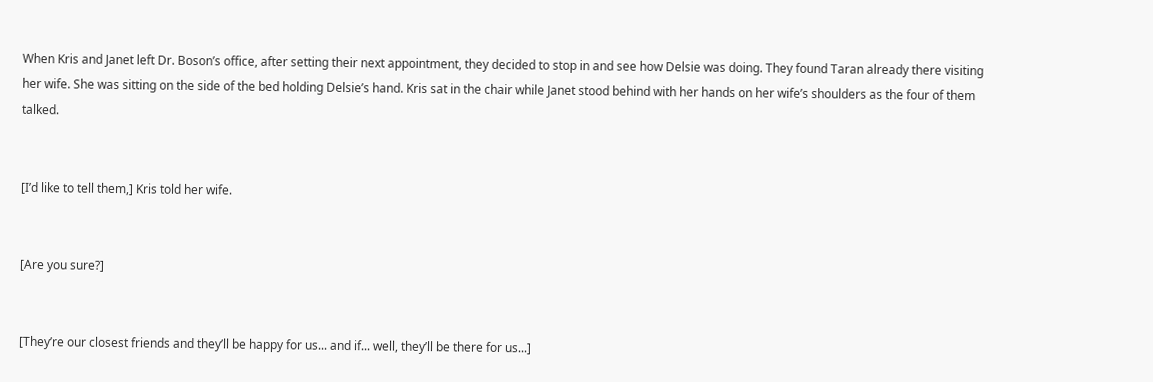When Kris and Janet left Dr. Boson’s office, after setting their next appointment, they decided to stop in and see how Delsie was doing. They found Taran already there visiting her wife. She was sitting on the side of the bed holding Delsie’s hand. Kris sat in the chair while Janet stood behind with her hands on her wife’s shoulders as the four of them talked.


[I’d like to tell them,] Kris told her wife.


[Are you sure?]


[They’re our closest friends and they’ll be happy for us... and if... well, they’ll be there for us...]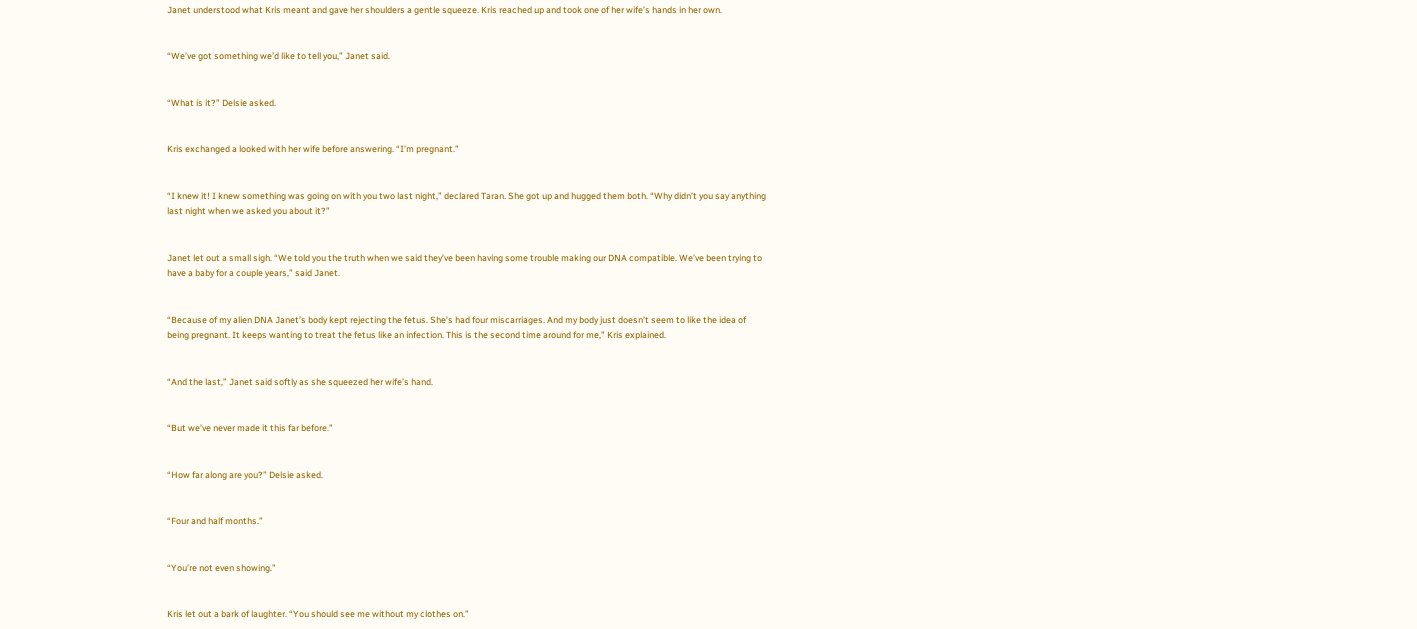Janet understood what Kris meant and gave her shoulders a gentle squeeze. Kris reached up and took one of her wife’s hands in her own.


“We’ve got something we’d like to tell you,” Janet said.


“What is it?” Delsie asked.


Kris exchanged a looked with her wife before answering. “I’m pregnant.”


“I knew it! I knew something was going on with you two last night,” declared Taran. She got up and hugged them both. “Why didn’t you say anything last night when we asked you about it?”


Janet let out a small sigh. “We told you the truth when we said they’ve been having some trouble making our DNA compatible. We’ve been trying to have a baby for a couple years,” said Janet.


“Because of my alien DNA Janet’s body kept rejecting the fetus. She’s had four miscarriages. And my body just doesn’t seem to like the idea of being pregnant. It keeps wanting to treat the fetus like an infection. This is the second time around for me,” Kris explained.


“And the last,” Janet said softly as she squeezed her wife’s hand.


“But we’ve never made it this far before.”


“How far along are you?” Delsie asked.


“Four and half months.”


“You’re not even showing.”


Kris let out a bark of laughter. “You should see me without my clothes on.”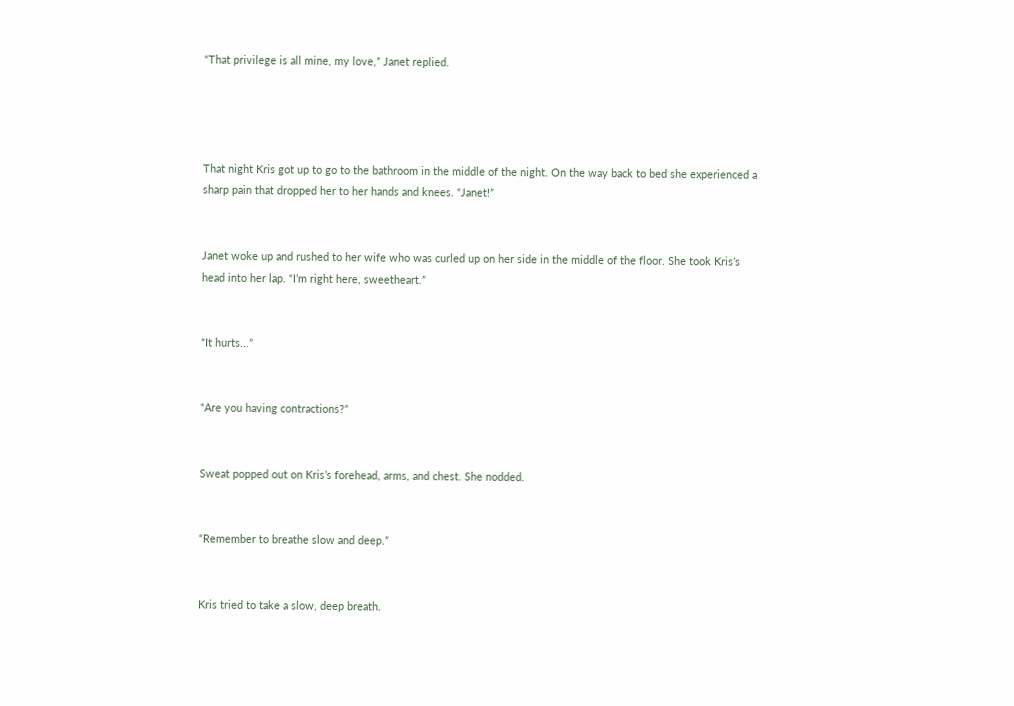“That privilege is all mine, my love,” Janet replied.




That night Kris got up to go to the bathroom in the middle of the night. On the way back to bed she experienced a sharp pain that dropped her to her hands and knees. “Janet!”


Janet woke up and rushed to her wife who was curled up on her side in the middle of the floor. She took Kris’s head into her lap. “I’m right here, sweetheart.”


“It hurts...”


“Are you having contractions?”


Sweat popped out on Kris’s forehead, arms, and chest. She nodded.


“Remember to breathe slow and deep.”


Kris tried to take a slow, deep breath.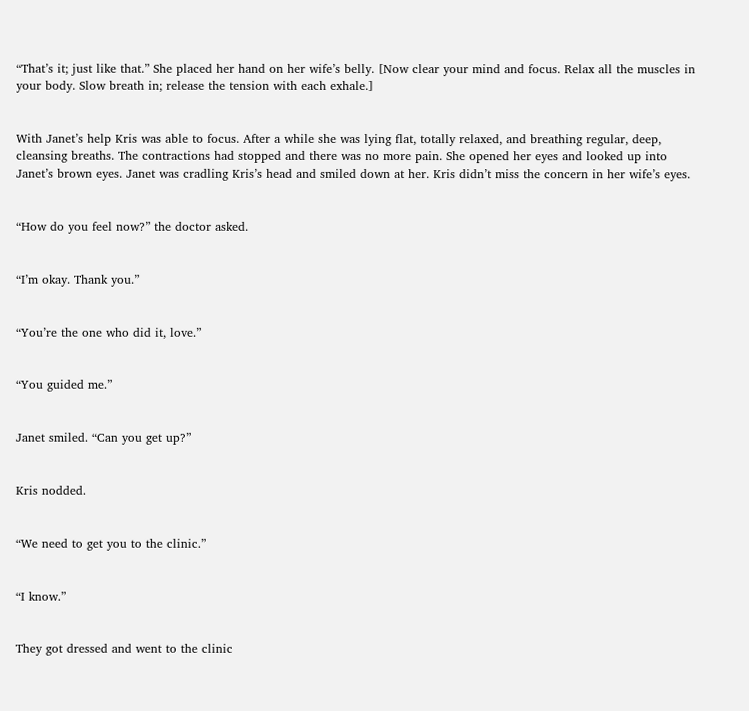“That’s it; just like that.” She placed her hand on her wife’s belly. [Now clear your mind and focus. Relax all the muscles in your body. Slow breath in; release the tension with each exhale.]


With Janet’s help Kris was able to focus. After a while she was lying flat, totally relaxed, and breathing regular, deep, cleansing breaths. The contractions had stopped and there was no more pain. She opened her eyes and looked up into Janet’s brown eyes. Janet was cradling Kris’s head and smiled down at her. Kris didn’t miss the concern in her wife’s eyes.


“How do you feel now?” the doctor asked.


“I’m okay. Thank you.”


“You’re the one who did it, love.”


“You guided me.”


Janet smiled. “Can you get up?”


Kris nodded.


“We need to get you to the clinic.”


“I know.”


They got dressed and went to the clinic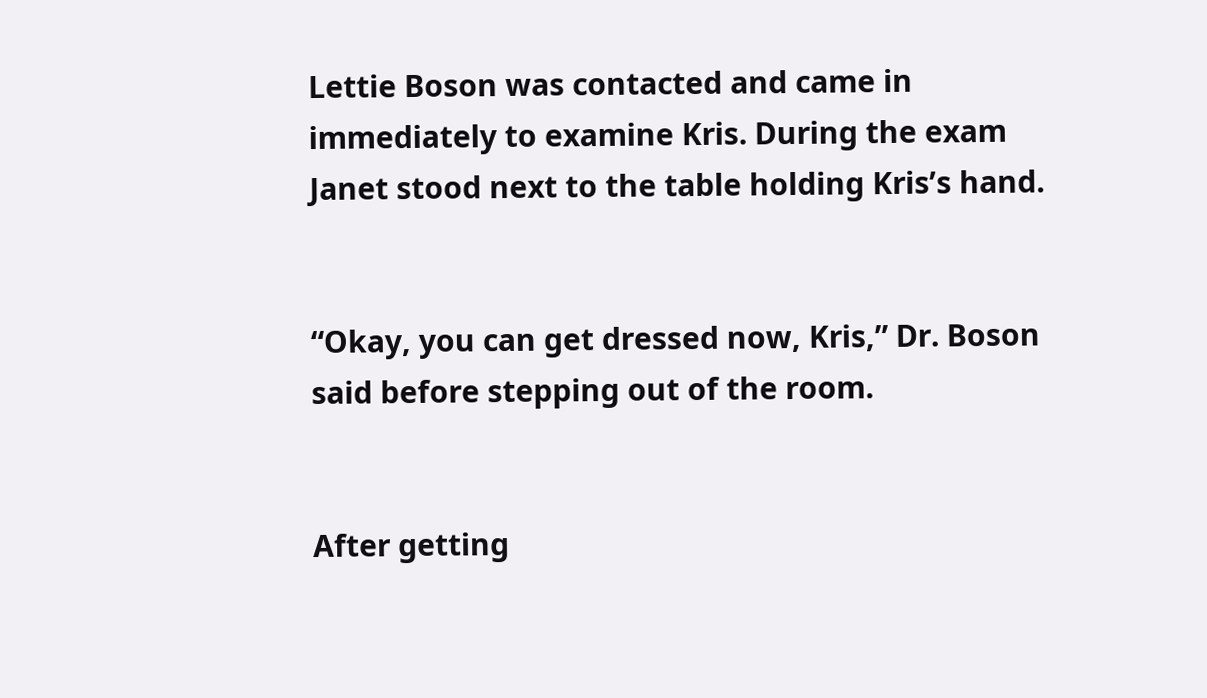Lettie Boson was contacted and came in immediately to examine Kris. During the exam Janet stood next to the table holding Kris’s hand.


“Okay, you can get dressed now, Kris,” Dr. Boson said before stepping out of the room.


After getting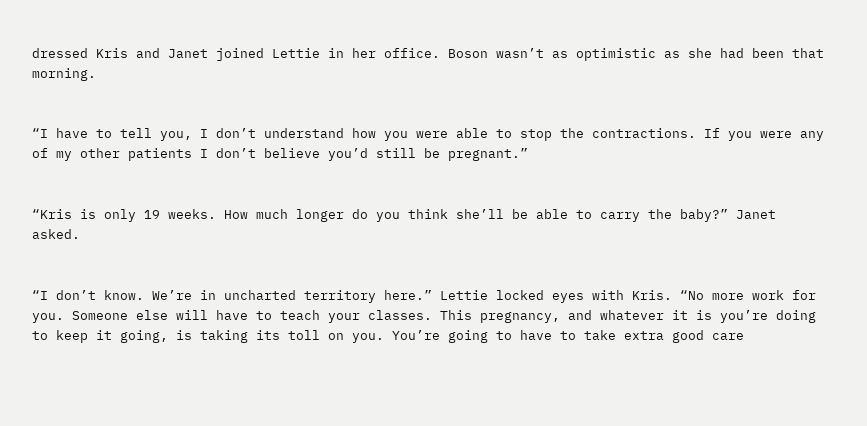dressed Kris and Janet joined Lettie in her office. Boson wasn’t as optimistic as she had been that morning.


“I have to tell you, I don’t understand how you were able to stop the contractions. If you were any of my other patients I don’t believe you’d still be pregnant.”


“Kris is only 19 weeks. How much longer do you think she’ll be able to carry the baby?” Janet asked.


“I don’t know. We’re in uncharted territory here.” Lettie locked eyes with Kris. “No more work for you. Someone else will have to teach your classes. This pregnancy, and whatever it is you’re doing to keep it going, is taking its toll on you. You’re going to have to take extra good care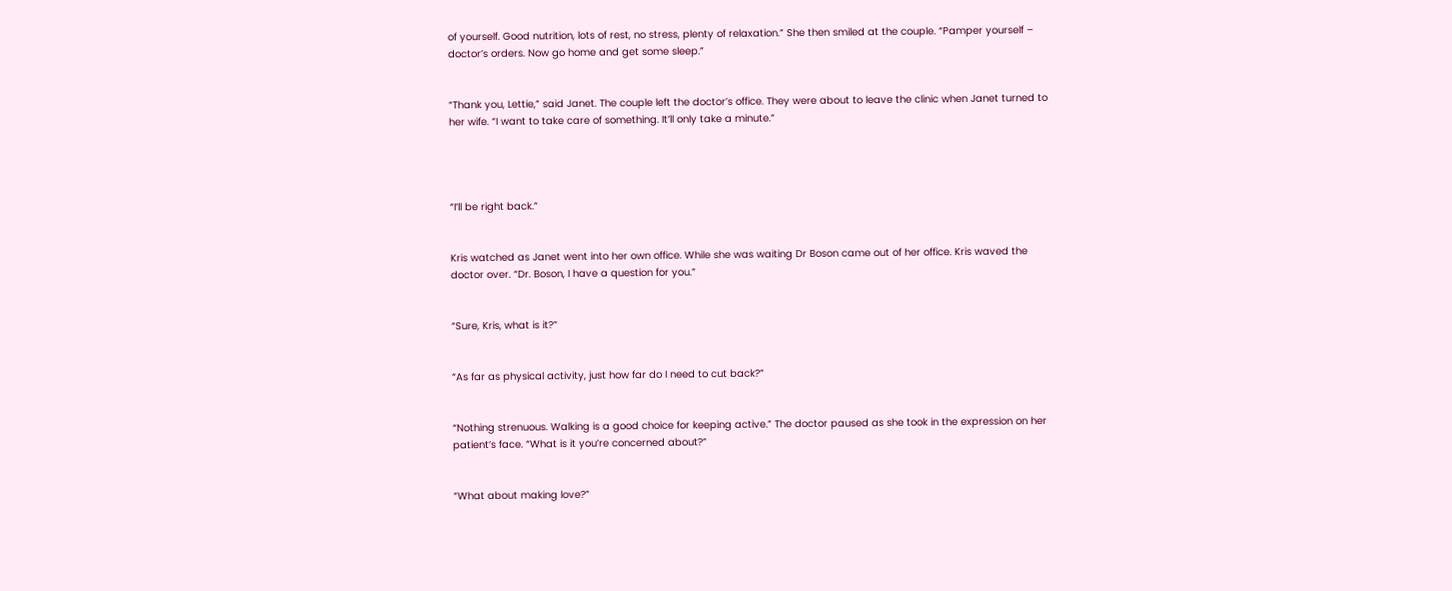of yourself. Good nutrition, lots of rest, no stress, plenty of relaxation.” She then smiled at the couple. “Pamper yourself – doctor’s orders. Now go home and get some sleep.”


“Thank you, Lettie,” said Janet. The couple left the doctor’s office. They were about to leave the clinic when Janet turned to her wife. “I want to take care of something. It’ll only take a minute.”




“I’ll be right back.”


Kris watched as Janet went into her own office. While she was waiting Dr Boson came out of her office. Kris waved the doctor over. “Dr. Boson, I have a question for you.”


“Sure, Kris, what is it?”


“As far as physical activity, just how far do I need to cut back?”


“Nothing strenuous. Walking is a good choice for keeping active.” The doctor paused as she took in the expression on her patient’s face. “What is it you’re concerned about?”


“What about making love?”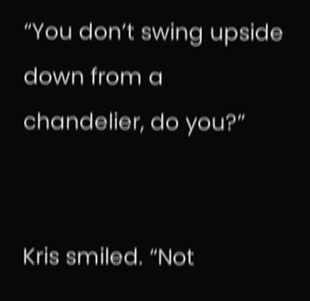“You don’t swing upside down from a chandelier, do you?”


Kris smiled. “Not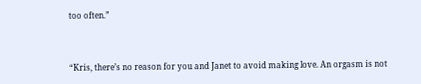too often.”


“Kris, there’s no reason for you and Janet to avoid making love. An orgasm is not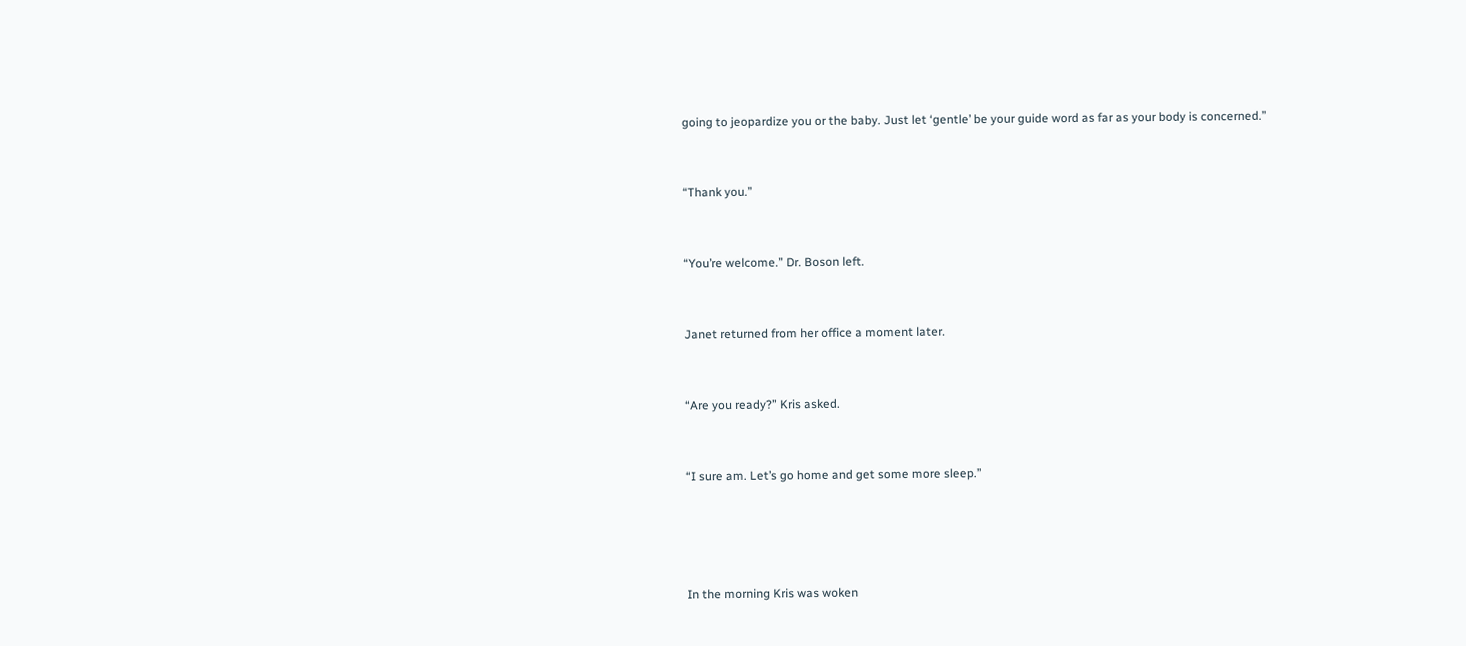going to jeopardize you or the baby. Just let ‘gentle’ be your guide word as far as your body is concerned.”


“Thank you.”


“You’re welcome.” Dr. Boson left.


Janet returned from her office a moment later.


“Are you ready?” Kris asked.


“I sure am. Let’s go home and get some more sleep.”




In the morning Kris was woken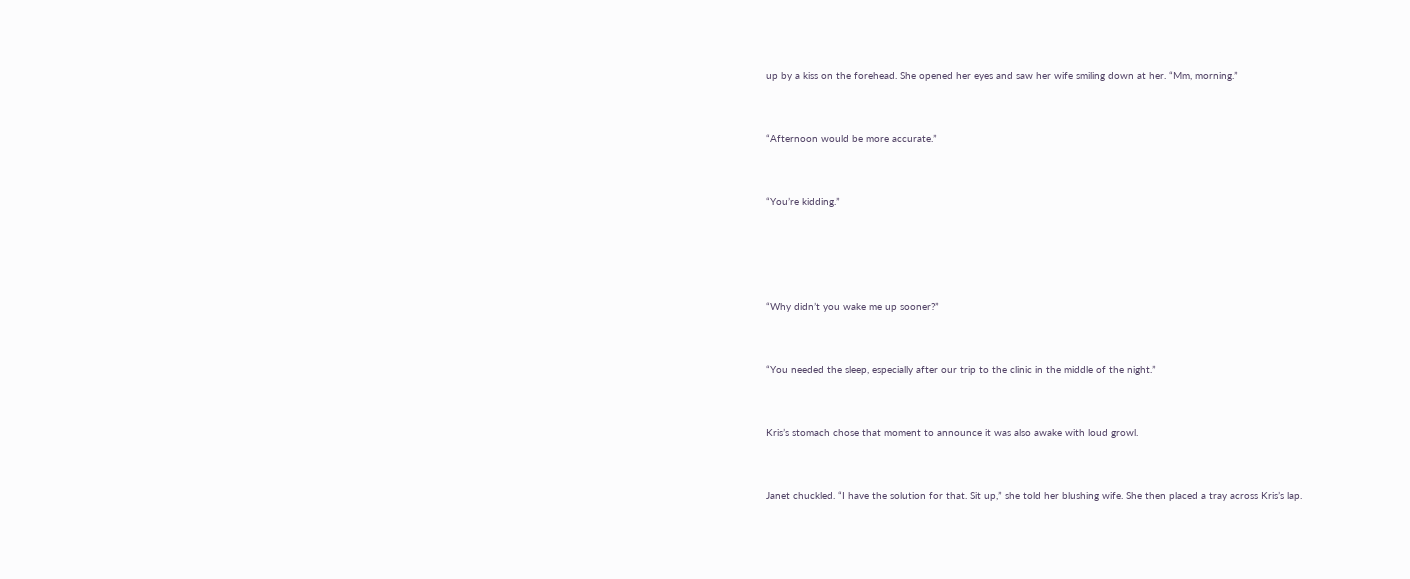up by a kiss on the forehead. She opened her eyes and saw her wife smiling down at her. “Mm, morning.”


“Afternoon would be more accurate.”


“You’re kidding.”




“Why didn’t you wake me up sooner?”


“You needed the sleep, especially after our trip to the clinic in the middle of the night.”


Kris’s stomach chose that moment to announce it was also awake with loud growl.


Janet chuckled. “I have the solution for that. Sit up,” she told her blushing wife. She then placed a tray across Kris’s lap.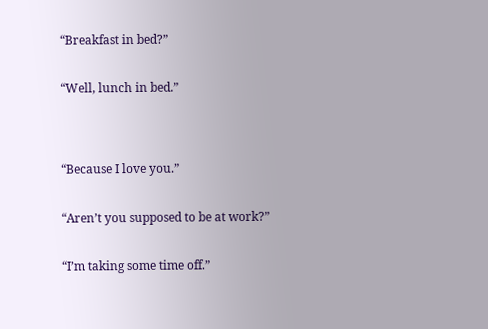“Breakfast in bed?”


“Well, lunch in bed.”




“Because I love you.”


“Aren’t you supposed to be at work?”


“I’m taking some time off.”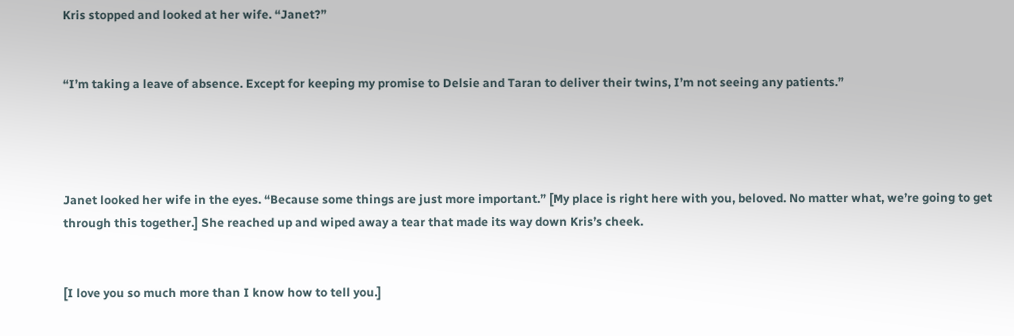Kris stopped and looked at her wife. “Janet?”


“I’m taking a leave of absence. Except for keeping my promise to Delsie and Taran to deliver their twins, I’m not seeing any patients.”




Janet looked her wife in the eyes. “Because some things are just more important.” [My place is right here with you, beloved. No matter what, we’re going to get through this together.] She reached up and wiped away a tear that made its way down Kris’s cheek.


[I love you so much more than I know how to tell you.]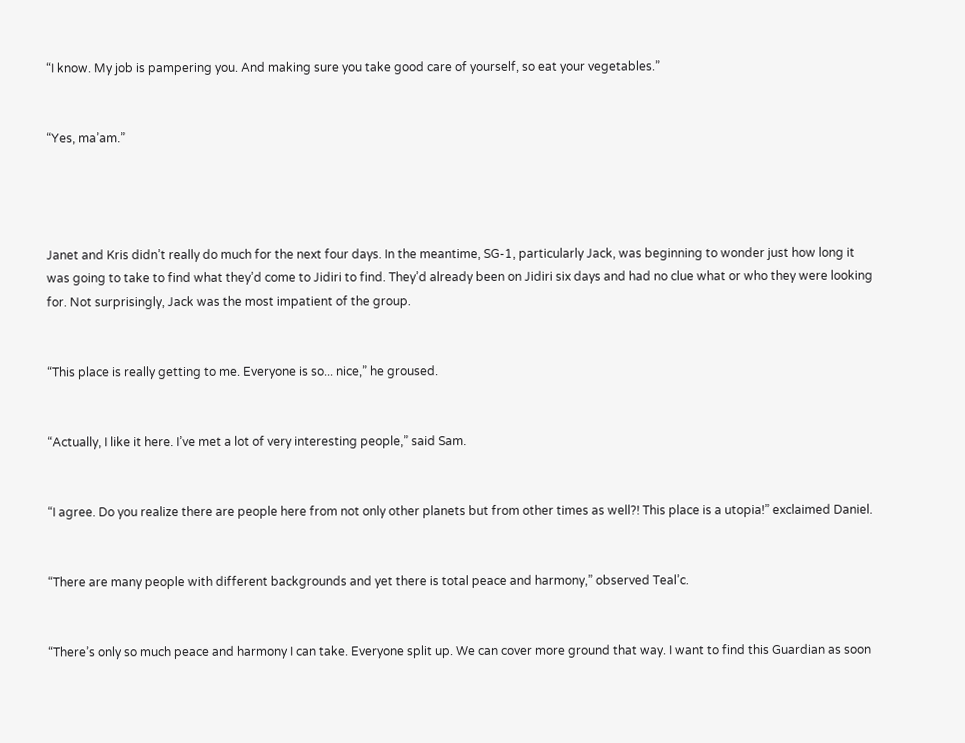“I know. My job is pampering you. And making sure you take good care of yourself, so eat your vegetables.”


“Yes, ma’am.”




Janet and Kris didn’t really do much for the next four days. In the meantime, SG-1, particularly Jack, was beginning to wonder just how long it was going to take to find what they’d come to Jidiri to find. They’d already been on Jidiri six days and had no clue what or who they were looking for. Not surprisingly, Jack was the most impatient of the group.


“This place is really getting to me. Everyone is so... nice,” he groused.


“Actually, I like it here. I’ve met a lot of very interesting people,” said Sam.


“I agree. Do you realize there are people here from not only other planets but from other times as well?! This place is a utopia!” exclaimed Daniel.


“There are many people with different backgrounds and yet there is total peace and harmony,” observed Teal’c.


“There’s only so much peace and harmony I can take. Everyone split up. We can cover more ground that way. I want to find this Guardian as soon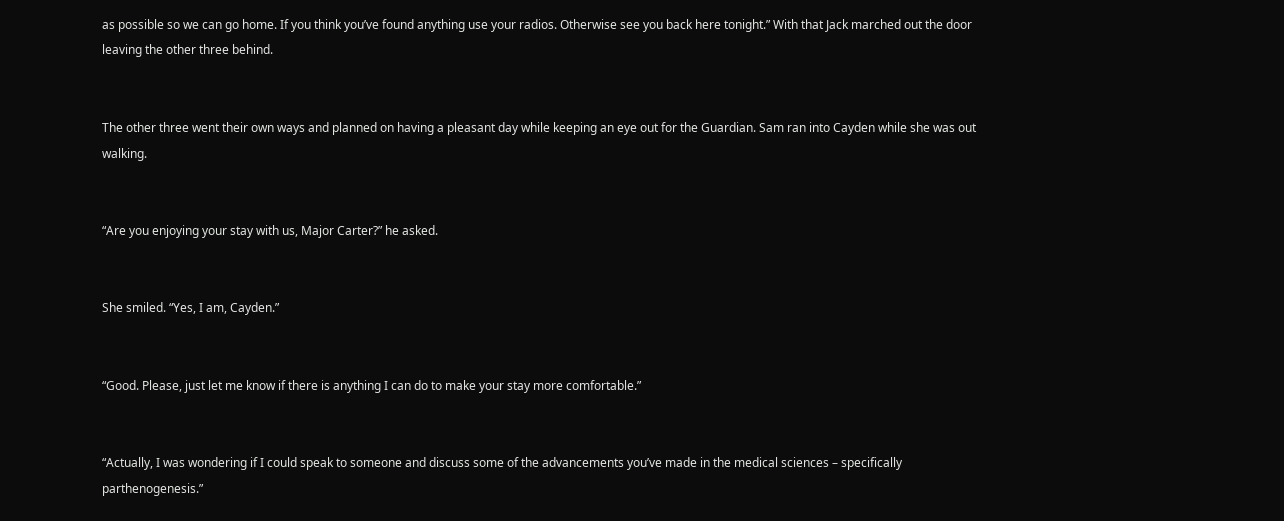as possible so we can go home. If you think you’ve found anything use your radios. Otherwise see you back here tonight.” With that Jack marched out the door leaving the other three behind.


The other three went their own ways and planned on having a pleasant day while keeping an eye out for the Guardian. Sam ran into Cayden while she was out walking.


“Are you enjoying your stay with us, Major Carter?” he asked.


She smiled. “Yes, I am, Cayden.”


“Good. Please, just let me know if there is anything I can do to make your stay more comfortable.”


“Actually, I was wondering if I could speak to someone and discuss some of the advancements you’ve made in the medical sciences – specifically parthenogenesis.”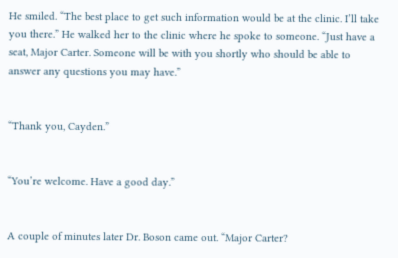He smiled. “The best place to get such information would be at the clinic. I’ll take you there.” He walked her to the clinic where he spoke to someone. “Just have a seat, Major Carter. Someone will be with you shortly who should be able to answer any questions you may have.”


“Thank you, Cayden.”


“You’re welcome. Have a good day.”


A couple of minutes later Dr. Boson came out. “Major Carter?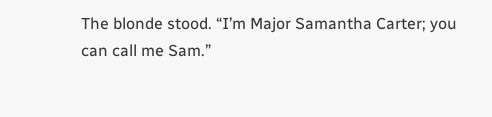The blonde stood. “I’m Major Samantha Carter; you can call me Sam.”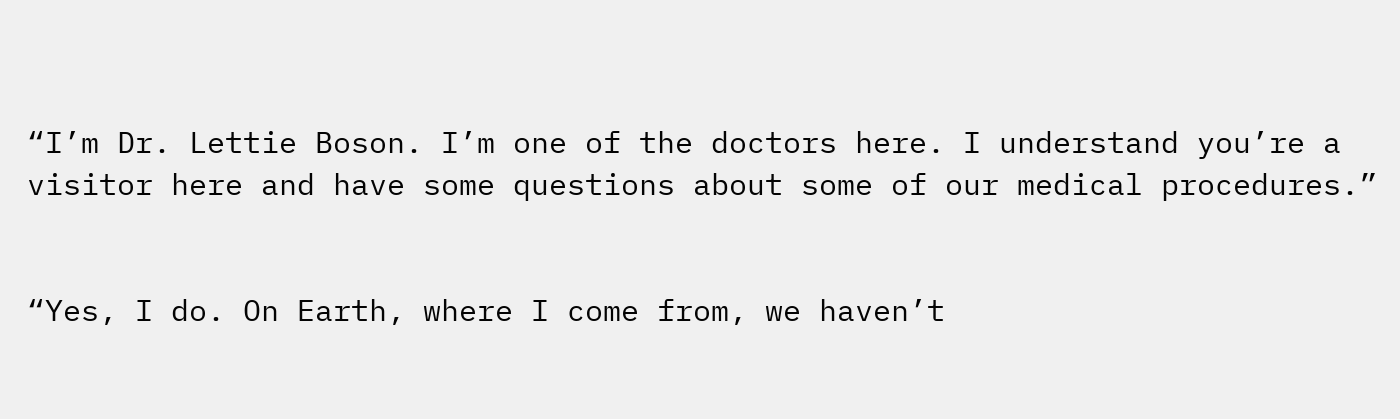“I’m Dr. Lettie Boson. I’m one of the doctors here. I understand you’re a visitor here and have some questions about some of our medical procedures.”


“Yes, I do. On Earth, where I come from, we haven’t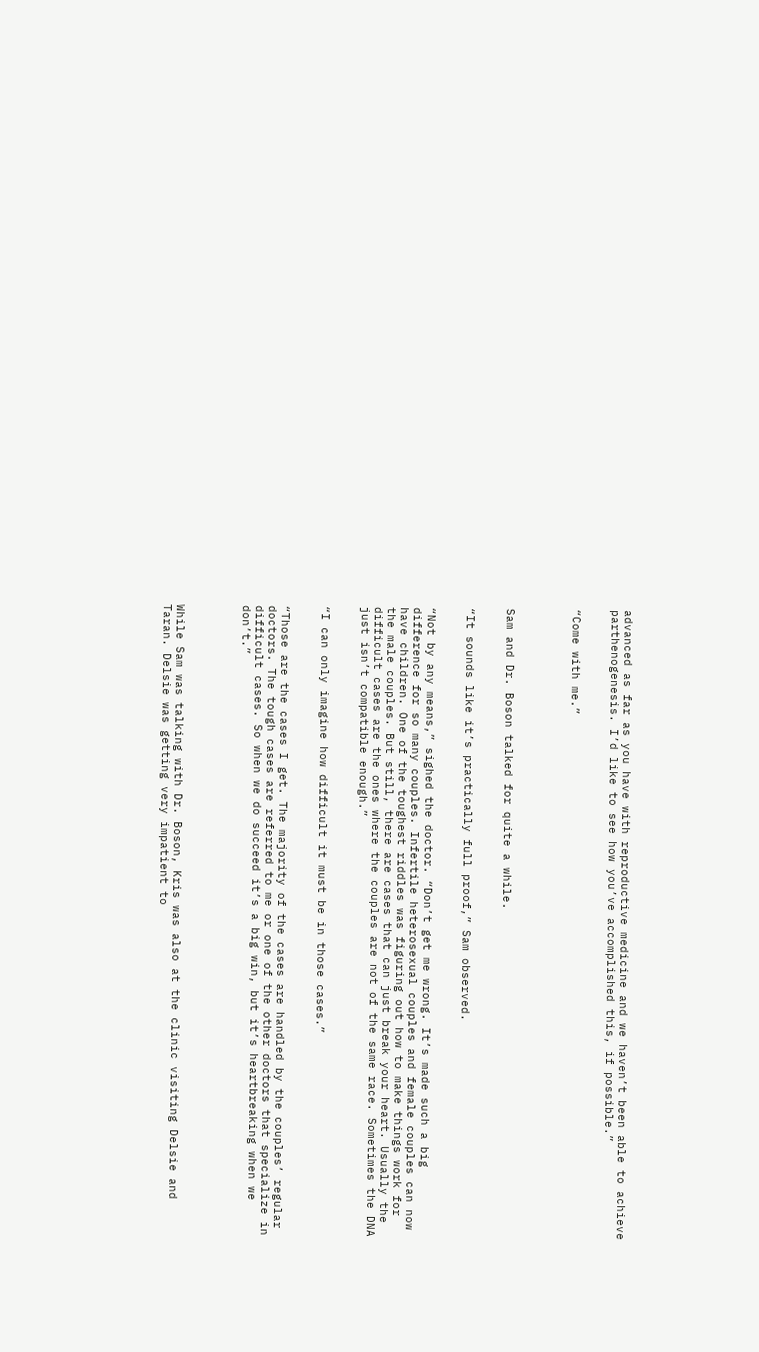advanced as far as you have with reproductive medicine and we haven’t been able to achieve parthenogenesis. I’d like to see how you’ve accomplished this, if possible.”


“Come with me.”




Sam and Dr. Boson talked for quite a while.


“It sounds like it’s practically full proof,” Sam observed.


“Not by any means,” sighed the doctor. “Don’t get me wrong. It’s made such a big difference for so many couples. Infertile heterosexual couples and female couples can now have children. One of the toughest riddles was figuring out how to make things work for the male couples. But still, there are cases that can just break your heart. Usually the difficult cases are the ones where the couples are not of the same race. Sometimes the DNA just isn’t compatible enough.”


“I can only imagine how difficult it must be in those cases.”


“Those are the cases I get. The majority of the cases are handled by the couples’ regular doctors. The tough cases are referred to me or one of the other doctors that specialize in difficult cases. So when we do succeed it’s a big win, but it’s heartbreaking when we don’t.”




While Sam was talking with Dr. Boson, Kris was also at the clinic visiting Delsie and Taran. Delsie was getting very impatient to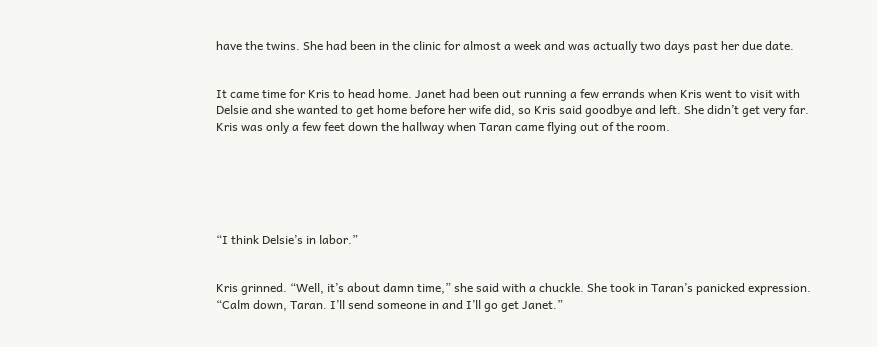have the twins. She had been in the clinic for almost a week and was actually two days past her due date.


It came time for Kris to head home. Janet had been out running a few errands when Kris went to visit with Delsie and she wanted to get home before her wife did, so Kris said goodbye and left. She didn’t get very far. Kris was only a few feet down the hallway when Taran came flying out of the room.






“I think Delsie’s in labor.”


Kris grinned. “Well, it’s about damn time,” she said with a chuckle. She took in Taran’s panicked expression. “Calm down, Taran. I’ll send someone in and I’ll go get Janet.”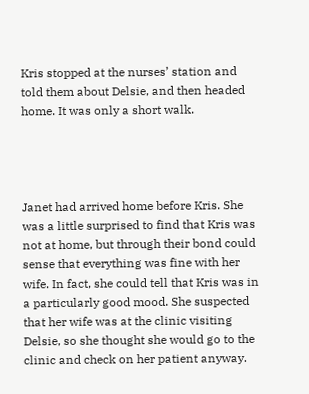Kris stopped at the nurses’ station and told them about Delsie, and then headed home. It was only a short walk.




Janet had arrived home before Kris. She was a little surprised to find that Kris was not at home, but through their bond could sense that everything was fine with her wife. In fact, she could tell that Kris was in a particularly good mood. She suspected that her wife was at the clinic visiting Delsie, so she thought she would go to the clinic and check on her patient anyway.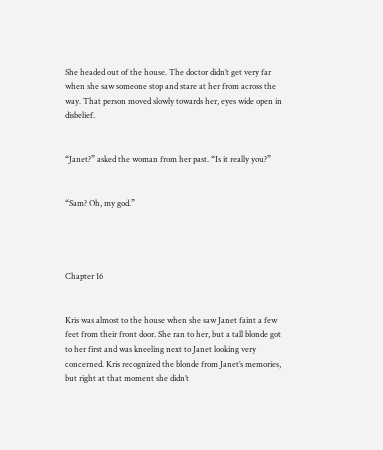She headed out of the house. The doctor didn’t get very far when she saw someone stop and stare at her from across the way. That person moved slowly towards her, eyes wide open in disbelief.


“Janet?” asked the woman from her past. “Is it really you?”


“Sam? Oh, my god.”




Chapter 16


Kris was almost to the house when she saw Janet faint a few feet from their front door. She ran to her, but a tall blonde got to her first and was kneeling next to Janet looking very concerned. Kris recognized the blonde from Janet’s memories, but right at that moment she didn’t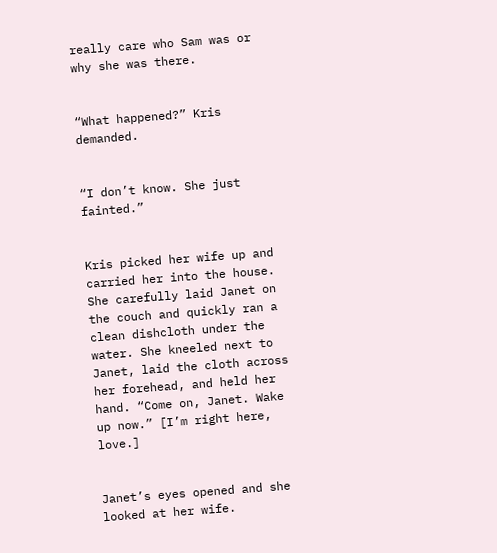really care who Sam was or why she was there.


“What happened?” Kris demanded.


“I don’t know. She just fainted.”


Kris picked her wife up and carried her into the house. She carefully laid Janet on the couch and quickly ran a clean dishcloth under the water. She kneeled next to Janet, laid the cloth across her forehead, and held her hand. “Come on, Janet. Wake up now.” [I’m right here, love.]


Janet’s eyes opened and she looked at her wife.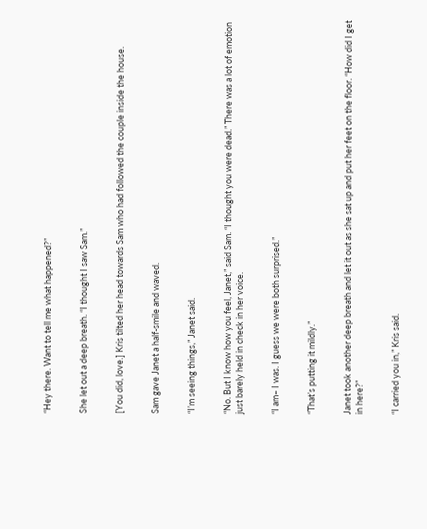“Hey there. Want to tell me what happened?”


She let out a deep breath. “I thought I saw Sam.”


[You did, love.] Kris tilted her head towards Sam who had followed the couple inside the house.


Sam gave Janet a half-smile and waved.


“I’m seeing things,” Janet said.


“No. But I know how you feel, Janet,” said Sam. “I thought you were dead.” There was a lot of emotion just barely held in check in her voice.


“I am– I was. I guess we were both surprised.”


“That’s putting it mildly.”


Janet took another deep breath and let it out as she sat up and put her feet on the floor. “How did I get in here?”


“I carried you in,” Kris said.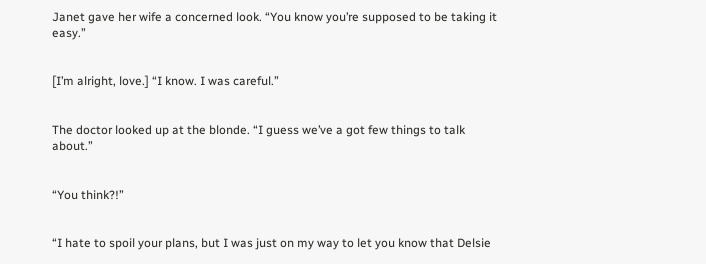Janet gave her wife a concerned look. “You know you’re supposed to be taking it easy.”


[I’m alright, love.] “I know. I was careful.”


The doctor looked up at the blonde. “I guess we’ve a got few things to talk about.”


“You think?!”


“I hate to spoil your plans, but I was just on my way to let you know that Delsie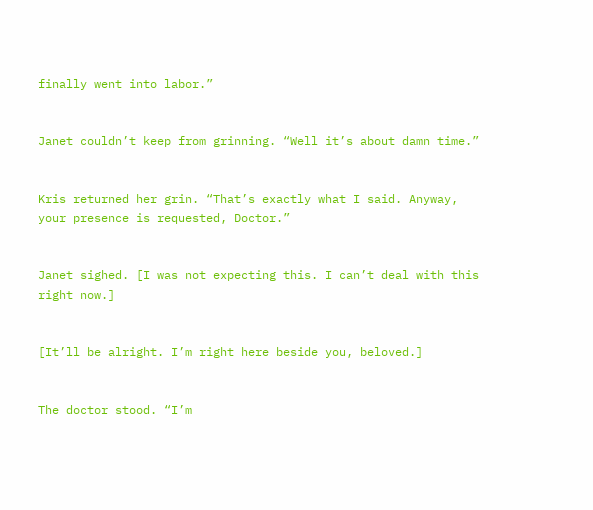finally went into labor.”


Janet couldn’t keep from grinning. “Well it’s about damn time.”


Kris returned her grin. “That’s exactly what I said. Anyway, your presence is requested, Doctor.”


Janet sighed. [I was not expecting this. I can’t deal with this right now.]


[It’ll be alright. I’m right here beside you, beloved.]


The doctor stood. “I’m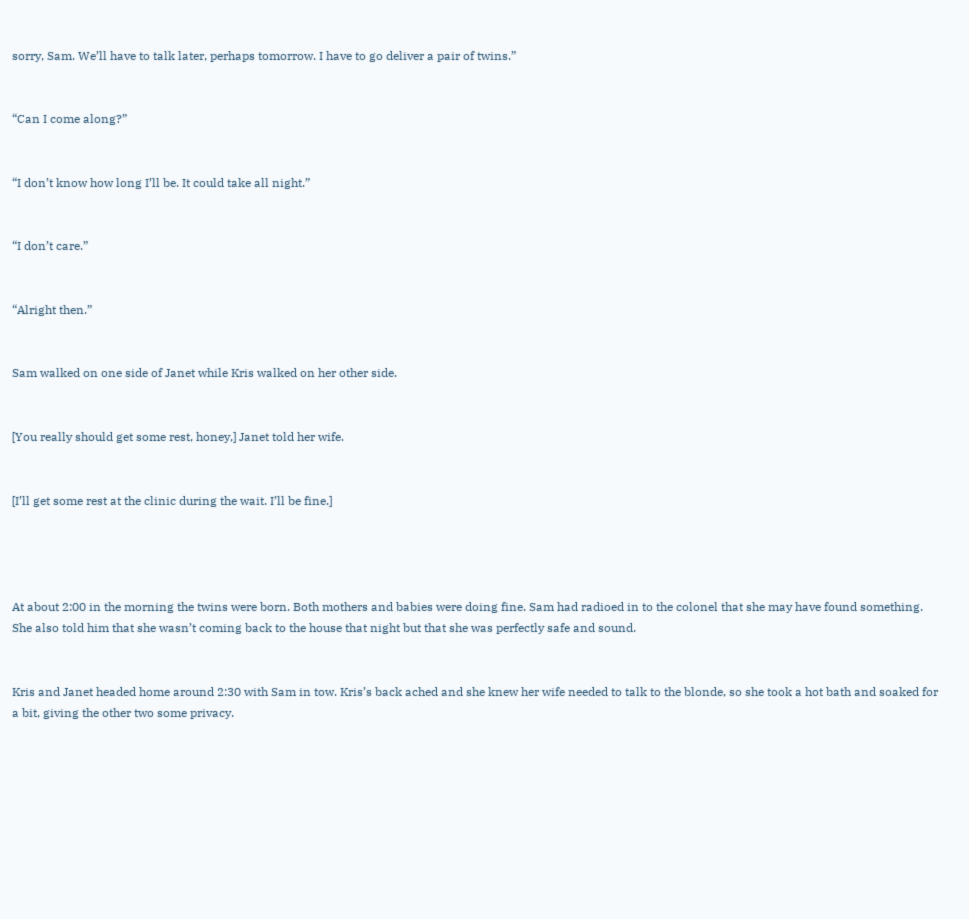sorry, Sam. We’ll have to talk later, perhaps tomorrow. I have to go deliver a pair of twins.”


“Can I come along?”


“I don’t know how long I’ll be. It could take all night.”


“I don’t care.”


“Alright then.”


Sam walked on one side of Janet while Kris walked on her other side.


[You really should get some rest, honey,] Janet told her wife.


[I’ll get some rest at the clinic during the wait. I’ll be fine.]




At about 2:00 in the morning the twins were born. Both mothers and babies were doing fine. Sam had radioed in to the colonel that she may have found something. She also told him that she wasn’t coming back to the house that night but that she was perfectly safe and sound.


Kris and Janet headed home around 2:30 with Sam in tow. Kris’s back ached and she knew her wife needed to talk to the blonde, so she took a hot bath and soaked for a bit, giving the other two some privacy.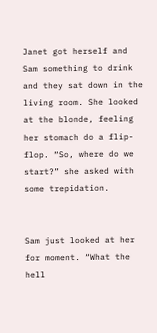Janet got herself and Sam something to drink and they sat down in the living room. She looked at the blonde, feeling her stomach do a flip-flop. “So, where do we start?” she asked with some trepidation.


Sam just looked at her for moment. “What the hell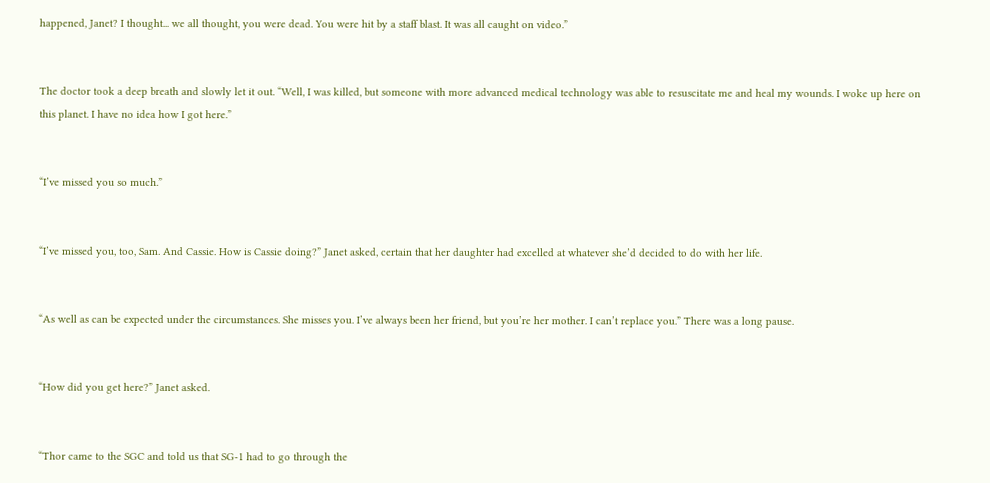happened, Janet? I thought... we all thought, you were dead. You were hit by a staff blast. It was all caught on video.”


The doctor took a deep breath and slowly let it out. “Well, I was killed, but someone with more advanced medical technology was able to resuscitate me and heal my wounds. I woke up here on this planet. I have no idea how I got here.”


“I’ve missed you so much.”


“I’ve missed you, too, Sam. And Cassie. How is Cassie doing?” Janet asked, certain that her daughter had excelled at whatever she’d decided to do with her life.


“As well as can be expected under the circumstances. She misses you. I’ve always been her friend, but you’re her mother. I can’t replace you.” There was a long pause.


“How did you get here?” Janet asked.


“Thor came to the SGC and told us that SG-1 had to go through the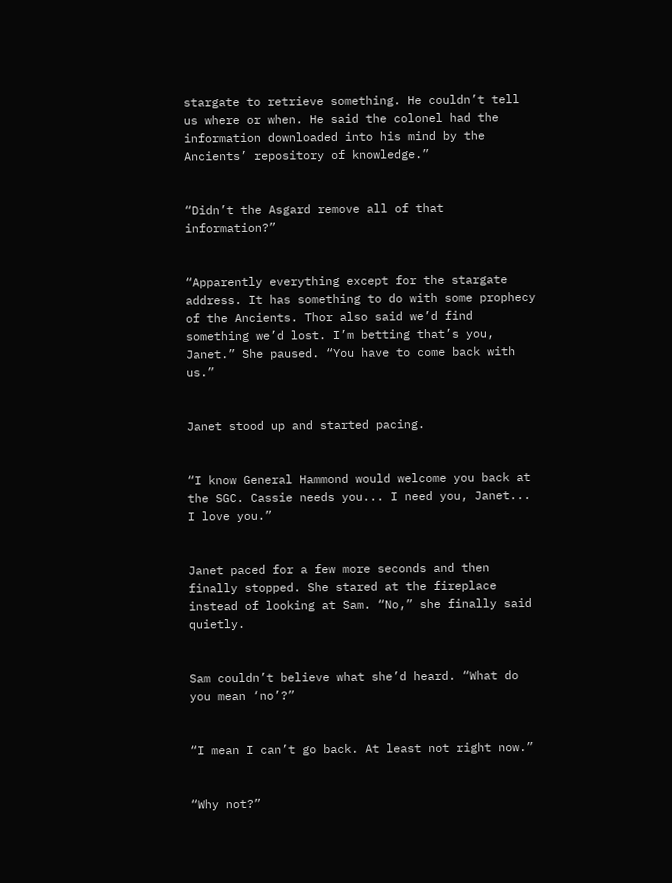stargate to retrieve something. He couldn’t tell us where or when. He said the colonel had the information downloaded into his mind by the Ancients’ repository of knowledge.”


“Didn’t the Asgard remove all of that information?”


“Apparently everything except for the stargate address. It has something to do with some prophecy of the Ancients. Thor also said we’d find something we’d lost. I’m betting that’s you, Janet.” She paused. “You have to come back with us.”


Janet stood up and started pacing.


“I know General Hammond would welcome you back at the SGC. Cassie needs you... I need you, Janet... I love you.”


Janet paced for a few more seconds and then finally stopped. She stared at the fireplace instead of looking at Sam. “No,” she finally said quietly.


Sam couldn’t believe what she’d heard. “What do you mean ‘no’?”


“I mean I can’t go back. At least not right now.”


“Why not?”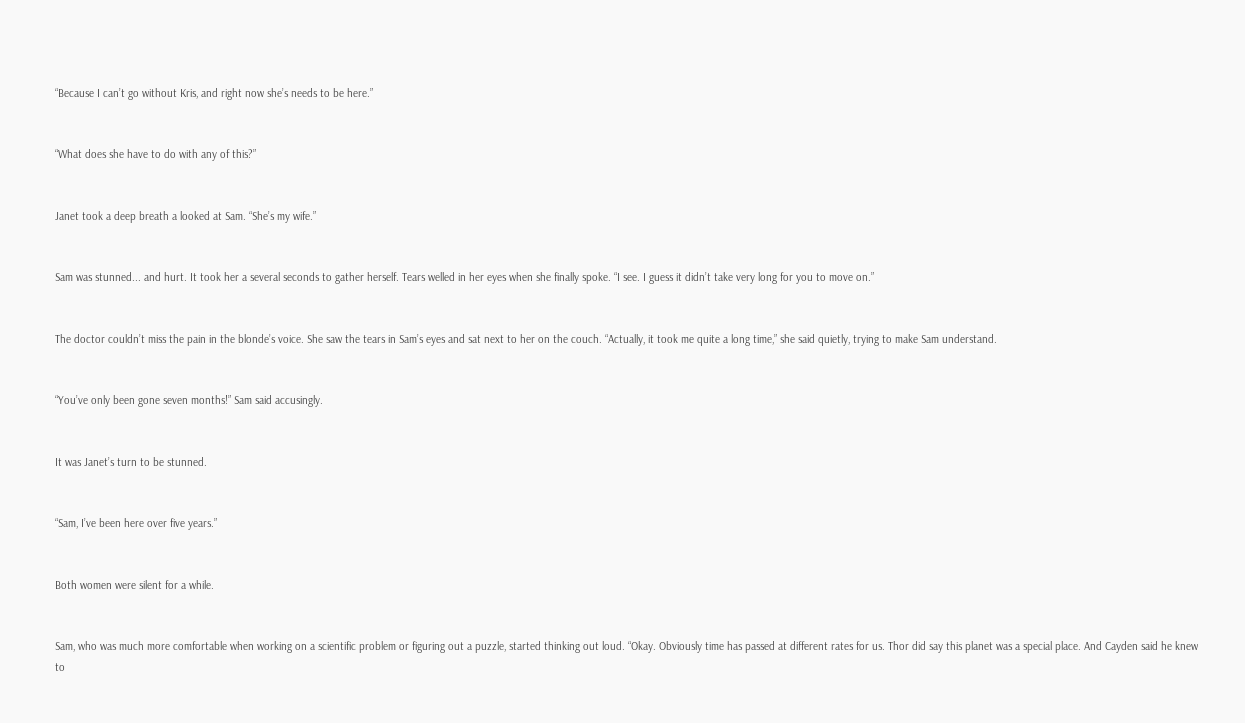“Because I can’t go without Kris, and right now she’s needs to be here.”


“What does she have to do with any of this?”


Janet took a deep breath a looked at Sam. “She’s my wife.”


Sam was stunned... and hurt. It took her a several seconds to gather herself. Tears welled in her eyes when she finally spoke. “I see. I guess it didn’t take very long for you to move on.”


The doctor couldn’t miss the pain in the blonde’s voice. She saw the tears in Sam’s eyes and sat next to her on the couch. “Actually, it took me quite a long time,” she said quietly, trying to make Sam understand.


“You’ve only been gone seven months!” Sam said accusingly.


It was Janet’s turn to be stunned.


“Sam, I’ve been here over five years.”


Both women were silent for a while.


Sam, who was much more comfortable when working on a scientific problem or figuring out a puzzle, started thinking out loud. “Okay. Obviously time has passed at different rates for us. Thor did say this planet was a special place. And Cayden said he knew to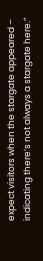expect visitors when the stargate appeared – indicating there’s not always a stargate here.”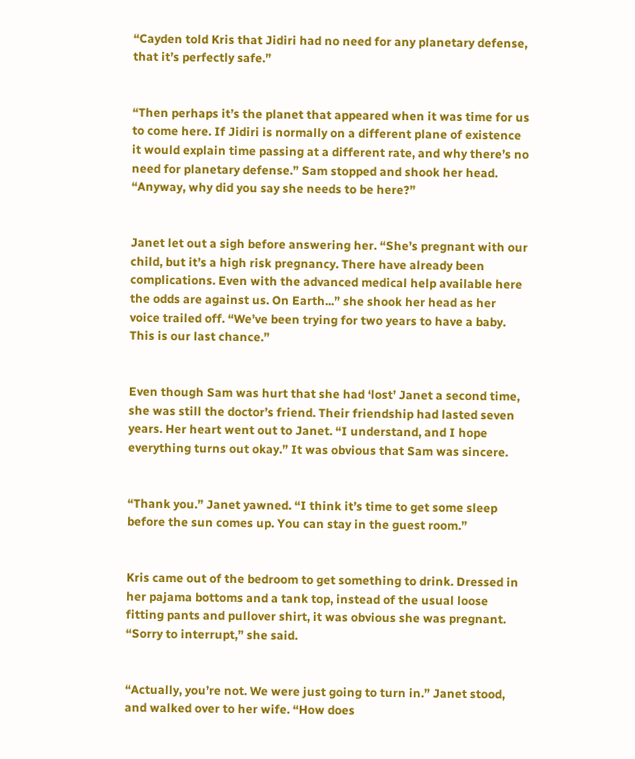“Cayden told Kris that Jidiri had no need for any planetary defense, that it’s perfectly safe.”


“Then perhaps it’s the planet that appeared when it was time for us to come here. If Jidiri is normally on a different plane of existence it would explain time passing at a different rate, and why there’s no need for planetary defense.” Sam stopped and shook her head. “Anyway, why did you say she needs to be here?”


Janet let out a sigh before answering her. “She’s pregnant with our child, but it’s a high risk pregnancy. There have already been complications. Even with the advanced medical help available here the odds are against us. On Earth...” she shook her head as her voice trailed off. “We’ve been trying for two years to have a baby. This is our last chance.”


Even though Sam was hurt that she had ‘lost’ Janet a second time, she was still the doctor’s friend. Their friendship had lasted seven years. Her heart went out to Janet. “I understand, and I hope everything turns out okay.” It was obvious that Sam was sincere.


“Thank you.” Janet yawned. “I think it’s time to get some sleep before the sun comes up. You can stay in the guest room.”


Kris came out of the bedroom to get something to drink. Dressed in her pajama bottoms and a tank top, instead of the usual loose fitting pants and pullover shirt, it was obvious she was pregnant. “Sorry to interrupt,” she said.


“Actually, you’re not. We were just going to turn in.” Janet stood, and walked over to her wife. “How does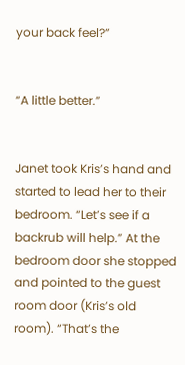your back feel?”


“A little better.”


Janet took Kris’s hand and started to lead her to their bedroom. “Let’s see if a backrub will help.” At the bedroom door she stopped and pointed to the guest room door (Kris’s old room). “That’s the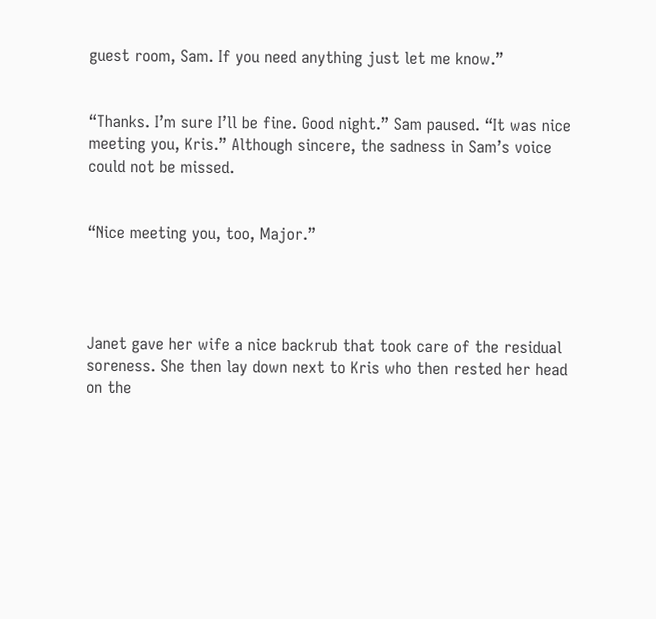guest room, Sam. If you need anything just let me know.”


“Thanks. I’m sure I’ll be fine. Good night.” Sam paused. “It was nice meeting you, Kris.” Although sincere, the sadness in Sam’s voice could not be missed.


“Nice meeting you, too, Major.”




Janet gave her wife a nice backrub that took care of the residual soreness. She then lay down next to Kris who then rested her head on the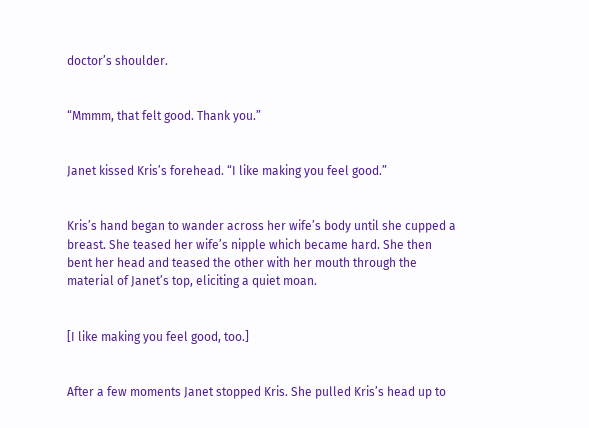doctor’s shoulder.


“Mmmm, that felt good. Thank you.”


Janet kissed Kris’s forehead. “I like making you feel good.”


Kris’s hand began to wander across her wife’s body until she cupped a breast. She teased her wife’s nipple which became hard. She then bent her head and teased the other with her mouth through the material of Janet’s top, eliciting a quiet moan.


[I like making you feel good, too.]


After a few moments Janet stopped Kris. She pulled Kris’s head up to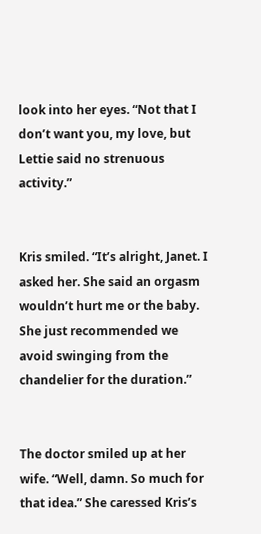look into her eyes. “Not that I don’t want you, my love, but Lettie said no strenuous activity.”


Kris smiled. “It’s alright, Janet. I asked her. She said an orgasm wouldn’t hurt me or the baby. She just recommended we avoid swinging from the chandelier for the duration.”


The doctor smiled up at her wife. “Well, damn. So much for that idea.” She caressed Kris’s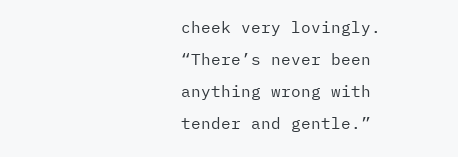cheek very lovingly. “There’s never been anything wrong with tender and gentle.”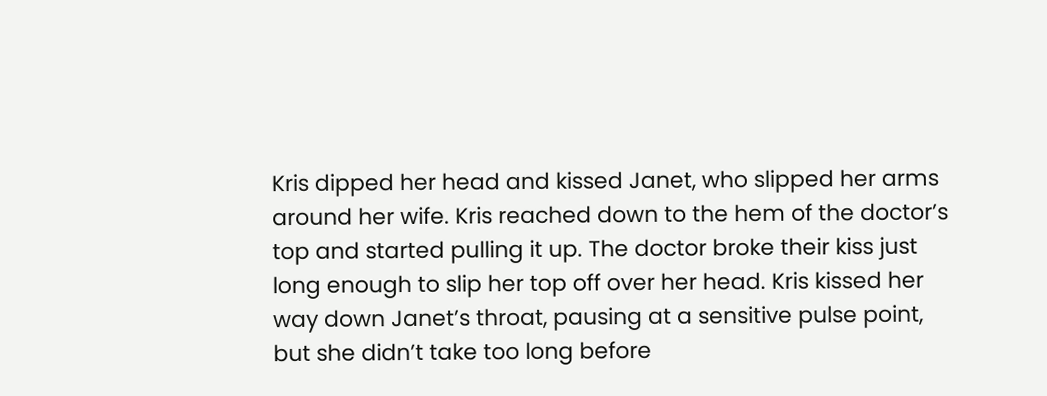Kris dipped her head and kissed Janet, who slipped her arms around her wife. Kris reached down to the hem of the doctor’s top and started pulling it up. The doctor broke their kiss just long enough to slip her top off over her head. Kris kissed her way down Janet’s throat, pausing at a sensitive pulse point, but she didn’t take too long before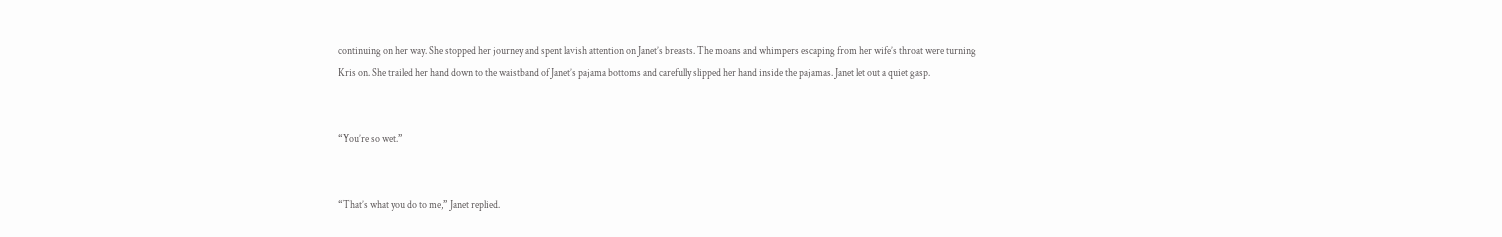continuing on her way. She stopped her journey and spent lavish attention on Janet’s breasts. The moans and whimpers escaping from her wife’s throat were turning Kris on. She trailed her hand down to the waistband of Janet’s pajama bottoms and carefully slipped her hand inside the pajamas. Janet let out a quiet gasp.


“You’re so wet.”


“That’s what you do to me,” Janet replied.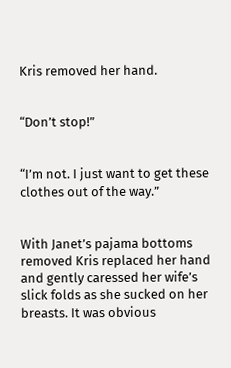Kris removed her hand.


“Don’t stop!”


“I’m not. I just want to get these clothes out of the way.”


With Janet’s pajama bottoms removed Kris replaced her hand and gently caressed her wife’s slick folds as she sucked on her breasts. It was obvious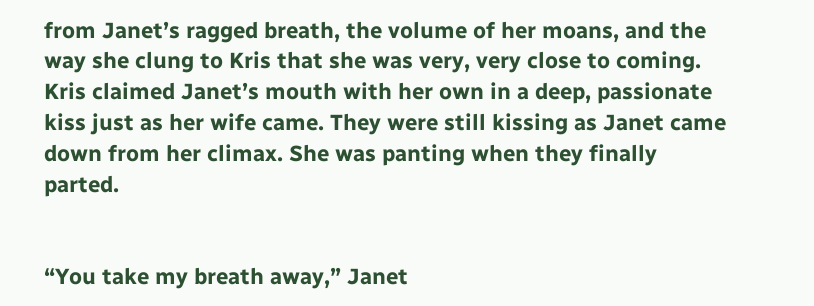from Janet’s ragged breath, the volume of her moans, and the way she clung to Kris that she was very, very close to coming. Kris claimed Janet’s mouth with her own in a deep, passionate kiss just as her wife came. They were still kissing as Janet came down from her climax. She was panting when they finally parted.


“You take my breath away,” Janet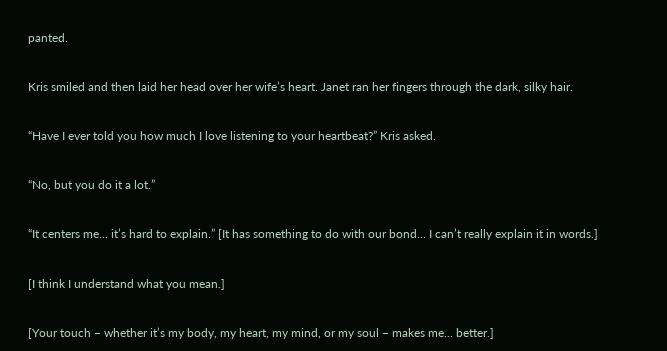panted.


Kris smiled and then laid her head over her wife’s heart. Janet ran her fingers through the dark, silky hair.


“Have I ever told you how much I love listening to your heartbeat?” Kris asked.


“No, but you do it a lot.”


“It centers me... it’s hard to explain.” [It has something to do with our bond... I can’t really explain it in words.]


[I think I understand what you mean.]


[Your touch – whether it’s my body, my heart, my mind, or my soul – makes me... better.]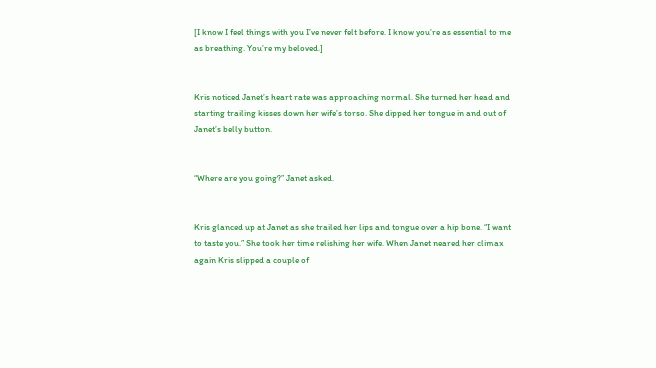[I know I feel things with you I’ve never felt before. I know you’re as essential to me as breathing. You’re my beloved.]


Kris noticed Janet’s heart rate was approaching normal. She turned her head and starting trailing kisses down her wife’s torso. She dipped her tongue in and out of Janet’s belly button.


“Where are you going?” Janet asked.


Kris glanced up at Janet as she trailed her lips and tongue over a hip bone. “I want to taste you.” She took her time relishing her wife. When Janet neared her climax again Kris slipped a couple of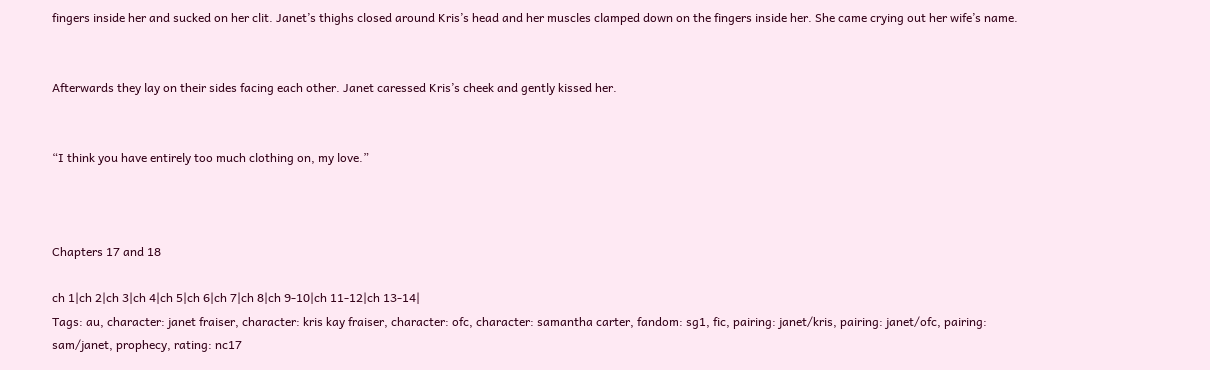fingers inside her and sucked on her clit. Janet’s thighs closed around Kris’s head and her muscles clamped down on the fingers inside her. She came crying out her wife’s name.


Afterwards they lay on their sides facing each other. Janet caressed Kris’s cheek and gently kissed her.


“I think you have entirely too much clothing on, my love.”



Chapters 17 and 18

ch 1|ch 2|ch 3|ch 4|ch 5|ch 6|ch 7|ch 8|ch 9-10|ch 11-12|ch 13-14|
Tags: au, character: janet fraiser, character: kris kay fraiser, character: ofc, character: samantha carter, fandom: sg1, fic, pairing: janet/kris, pairing: janet/ofc, pairing: sam/janet, prophecy, rating: nc17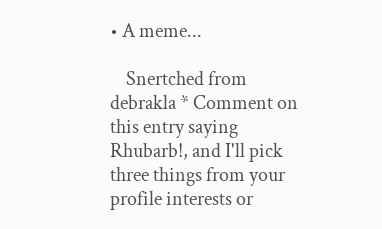• A meme...

    Snertched from debrakla * Comment on this entry saying Rhubarb!, and I'll pick three things from your profile interests or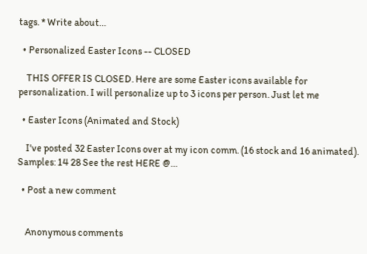tags. * Write about…

  • Personalized Easter Icons -- CLOSED

    THIS OFFER IS CLOSED. Here are some Easter icons available for personalization. I will personalize up to 3 icons per person. Just let me

  • Easter Icons (Animated and Stock)

    I've posted 32 Easter Icons over at my icon comm. (16 stock and 16 animated). Samples: 14 28 See the rest HERE @…

  • Post a new comment


    Anonymous comments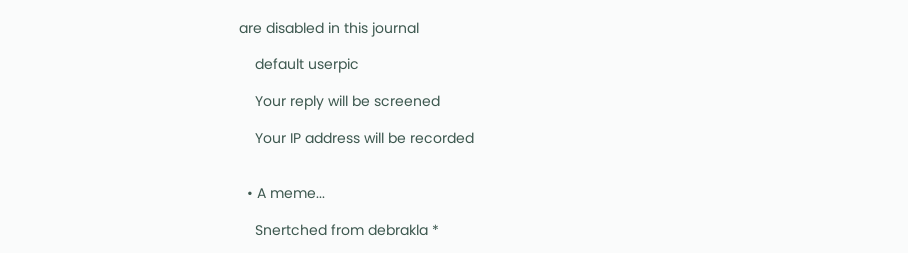are disabled in this journal

    default userpic

    Your reply will be screened

    Your IP address will be recorded


  • A meme...

    Snertched from debrakla *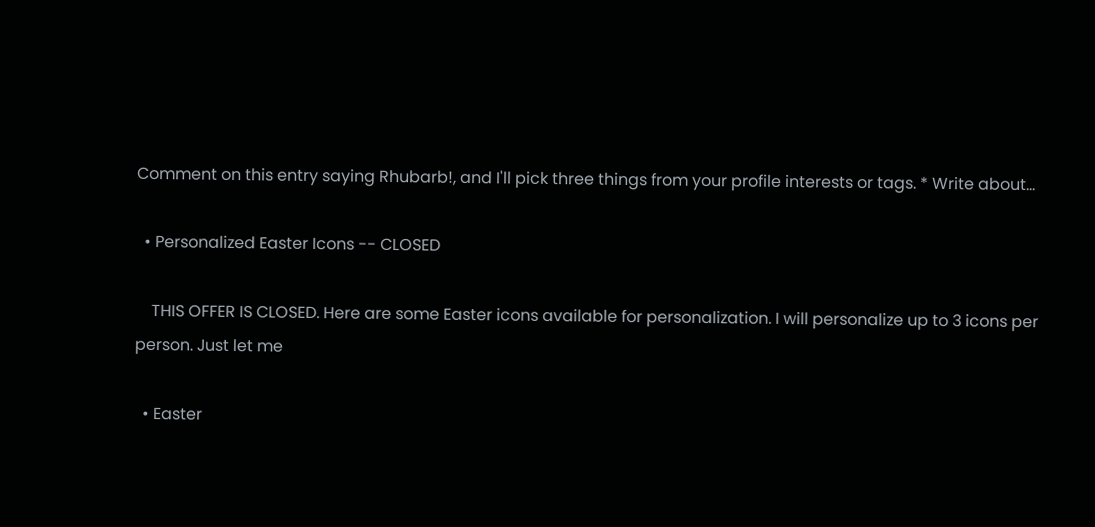Comment on this entry saying Rhubarb!, and I'll pick three things from your profile interests or tags. * Write about…

  • Personalized Easter Icons -- CLOSED

    THIS OFFER IS CLOSED. Here are some Easter icons available for personalization. I will personalize up to 3 icons per person. Just let me

  • Easter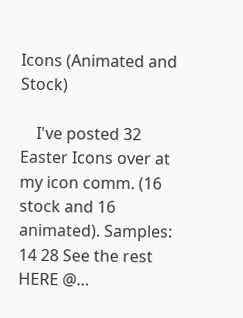Icons (Animated and Stock)

    I've posted 32 Easter Icons over at my icon comm. (16 stock and 16 animated). Samples: 14 28 See the rest HERE @…